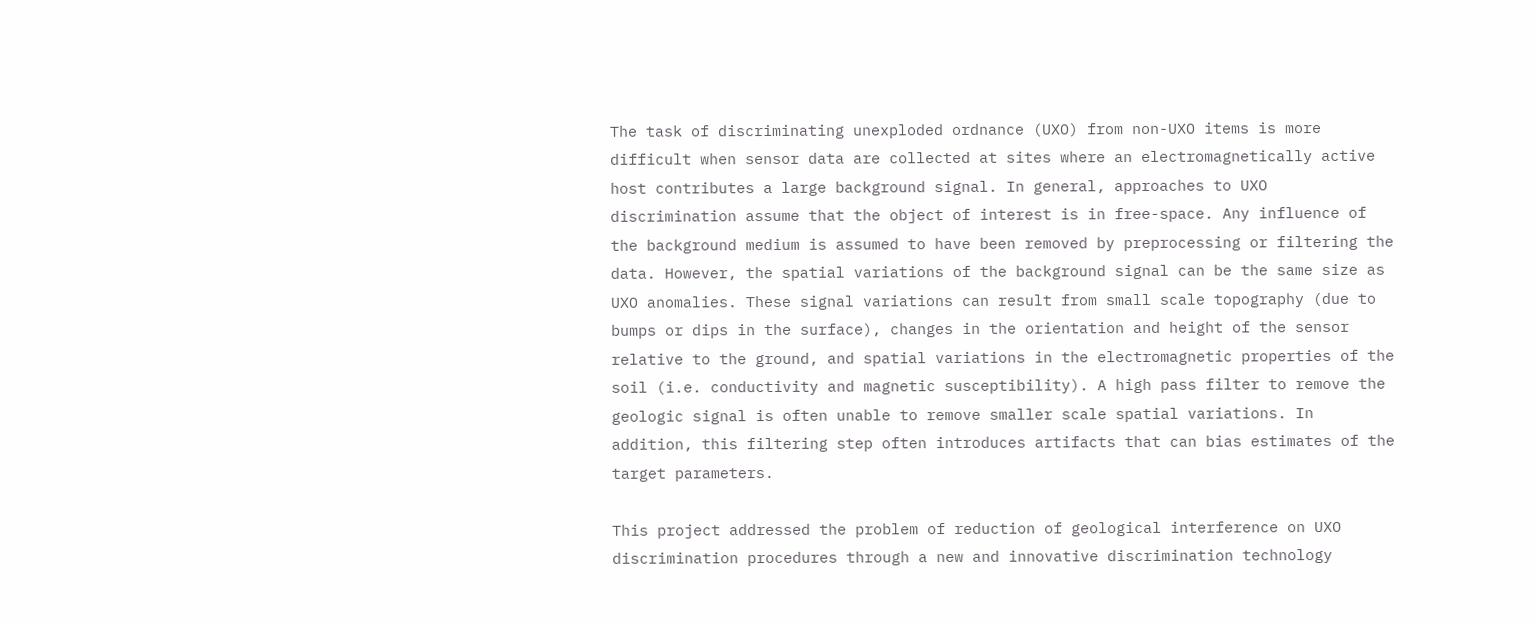The task of discriminating unexploded ordnance (UXO) from non-UXO items is more difficult when sensor data are collected at sites where an electromagnetically active host contributes a large background signal. In general, approaches to UXO discrimination assume that the object of interest is in free-space. Any influence of the background medium is assumed to have been removed by preprocessing or filtering the data. However, the spatial variations of the background signal can be the same size as UXO anomalies. These signal variations can result from small scale topography (due to bumps or dips in the surface), changes in the orientation and height of the sensor relative to the ground, and spatial variations in the electromagnetic properties of the soil (i.e. conductivity and magnetic susceptibility). A high pass filter to remove the geologic signal is often unable to remove smaller scale spatial variations. In addition, this filtering step often introduces artifacts that can bias estimates of the target parameters.

This project addressed the problem of reduction of geological interference on UXO discrimination procedures through a new and innovative discrimination technology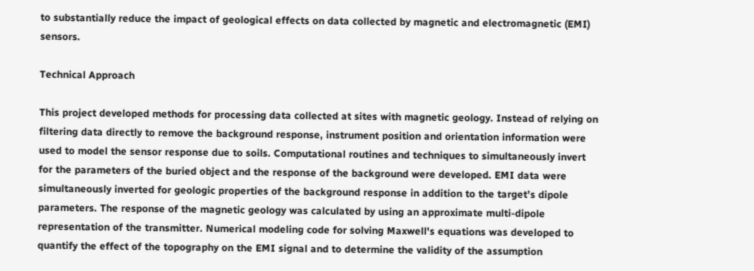to substantially reduce the impact of geological effects on data collected by magnetic and electromagnetic (EMI) sensors.

Technical Approach

This project developed methods for processing data collected at sites with magnetic geology. Instead of relying on filtering data directly to remove the background response, instrument position and orientation information were used to model the sensor response due to soils. Computational routines and techniques to simultaneously invert for the parameters of the buried object and the response of the background were developed. EMI data were simultaneously inverted for geologic properties of the background response in addition to the target’s dipole parameters. The response of the magnetic geology was calculated by using an approximate multi-dipole representation of the transmitter. Numerical modeling code for solving Maxwell's equations was developed to quantify the effect of the topography on the EMI signal and to determine the validity of the assumption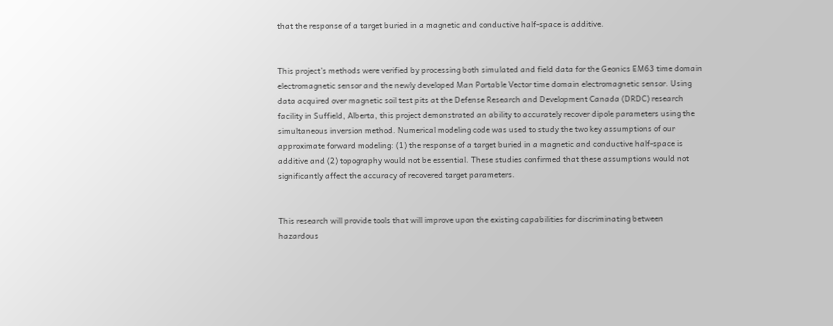that the response of a target buried in a magnetic and conductive half-space is additive.


This project’s methods were verified by processing both simulated and field data for the Geonics EM63 time domain electromagnetic sensor and the newly developed Man Portable Vector time domain electromagnetic sensor. Using data acquired over magnetic soil test pits at the Defense Research and Development Canada (DRDC) research facility in Suffield, Alberta, this project demonstrated an ability to accurately recover dipole parameters using the simultaneous inversion method. Numerical modeling code was used to study the two key assumptions of our approximate forward modeling: (1) the response of a target buried in a magnetic and conductive half-space is additive and (2) topography would not be essential. These studies confirmed that these assumptions would not significantly affect the accuracy of recovered target parameters.


This research will provide tools that will improve upon the existing capabilities for discriminating between hazardous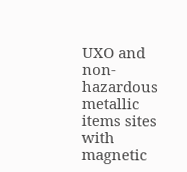UXO and non-hazardous metallic items sites with magnetic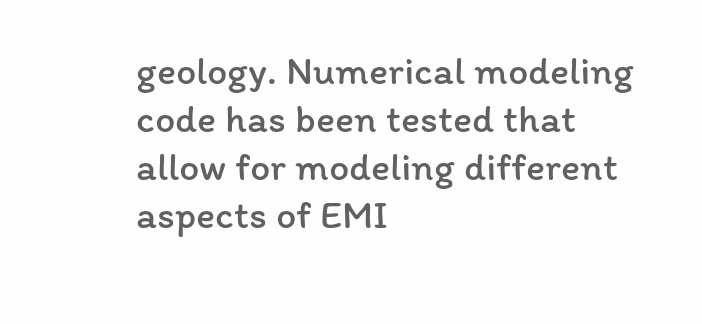geology. Numerical modeling code has been tested that allow for modeling different aspects of EMI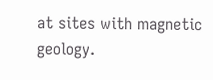at sites with magnetic geology.